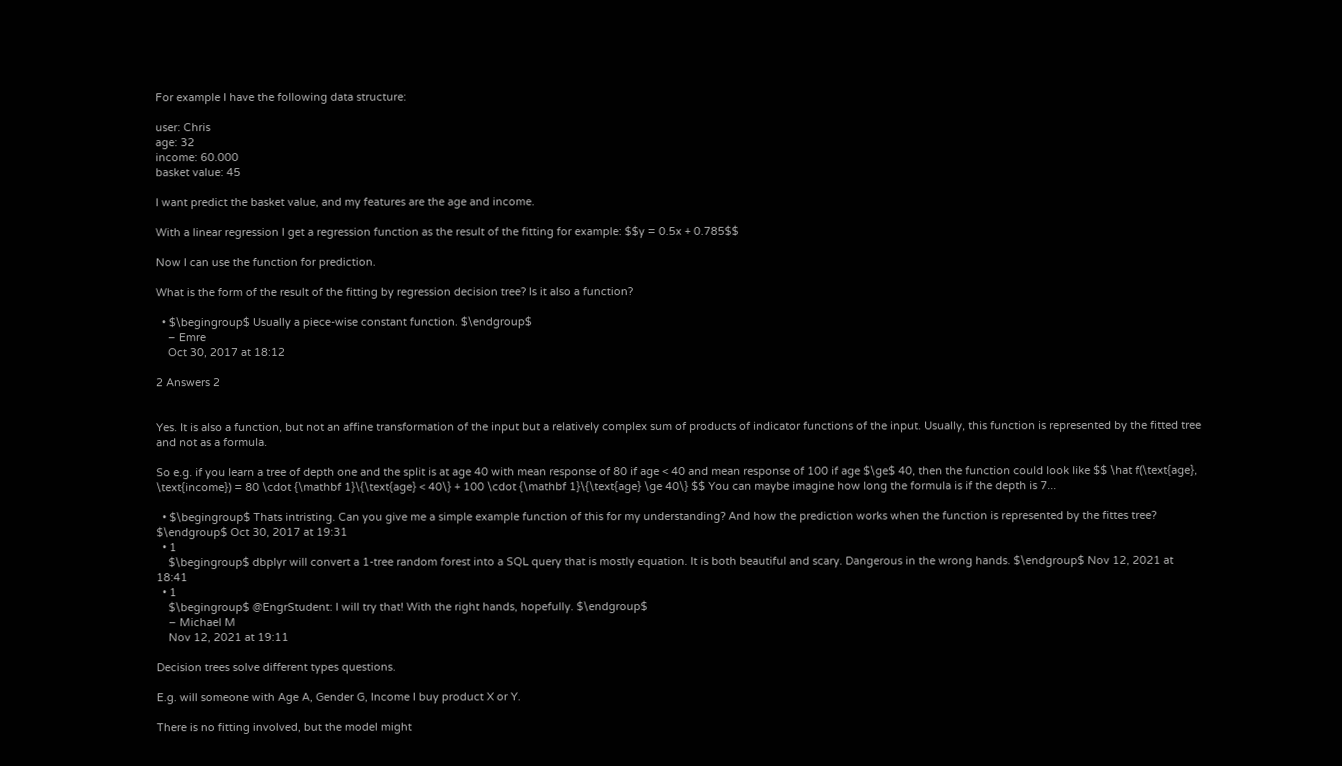For example I have the following data structure:

user: Chris
age: 32
income: 60.000
basket value: 45

I want predict the basket value, and my features are the age and income.

With a linear regression I get a regression function as the result of the fitting for example: $$y = 0.5x + 0.785$$

Now I can use the function for prediction.

What is the form of the result of the fitting by regression decision tree? Is it also a function?

  • $\begingroup$ Usually a piece-wise constant function. $\endgroup$
    – Emre
    Oct 30, 2017 at 18:12

2 Answers 2


Yes. It is also a function, but not an affine transformation of the input but a relatively complex sum of products of indicator functions of the input. Usually, this function is represented by the fitted tree and not as a formula.

So e.g. if you learn a tree of depth one and the split is at age 40 with mean response of 80 if age < 40 and mean response of 100 if age $\ge$ 40, then the function could look like $$ \hat f(\text{age}, \text{income}) = 80 \cdot {\mathbf 1}\{\text{age} < 40\} + 100 \cdot {\mathbf 1}\{\text{age} \ge 40\} $$ You can maybe imagine how long the formula is if the depth is 7...

  • $\begingroup$ Thats intristing. Can you give me a simple example function of this for my understanding? And how the prediction works when the function is represented by the fittes tree? $\endgroup$ Oct 30, 2017 at 19:31
  • 1
    $\begingroup$ dbplyr will convert a 1-tree random forest into a SQL query that is mostly equation. It is both beautiful and scary. Dangerous in the wrong hands. $\endgroup$ Nov 12, 2021 at 18:41
  • 1
    $\begingroup$ @EngrStudent: I will try that! With the right hands, hopefully. $\endgroup$
    – Michael M
    Nov 12, 2021 at 19:11

Decision trees solve different types questions.

E.g. will someone with Age A, Gender G, Income I buy product X or Y.

There is no fitting involved, but the model might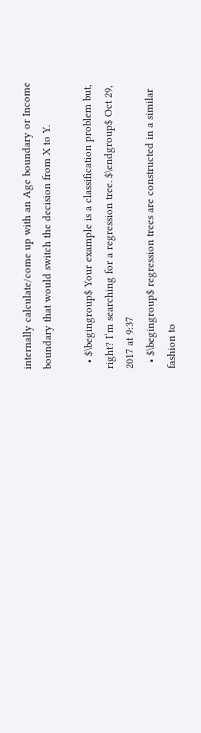internally calculate/come up with an Age boundary or Income boundary that would switch the decision from X to Y.

  • $\begingroup$ Your example is a classification problem but, right? I‘m searching for a regression tree. $\endgroup$ Oct 29, 2017 at 9:37
  • $\begingroup$ regression trees are constructed in a similar fashion to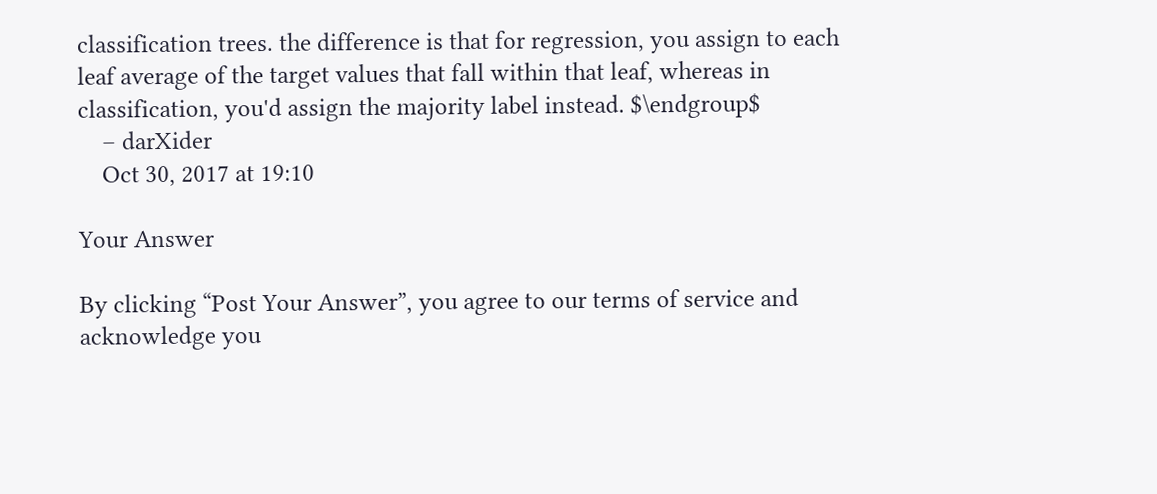classification trees. the difference is that for regression, you assign to each leaf average of the target values that fall within that leaf, whereas in classification, you'd assign the majority label instead. $\endgroup$
    – darXider
    Oct 30, 2017 at 19:10

Your Answer

By clicking “Post Your Answer”, you agree to our terms of service and acknowledge you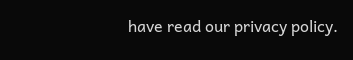have read our privacy policy.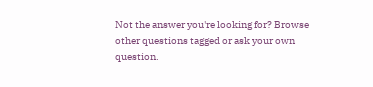Not the answer you're looking for? Browse other questions tagged or ask your own question.